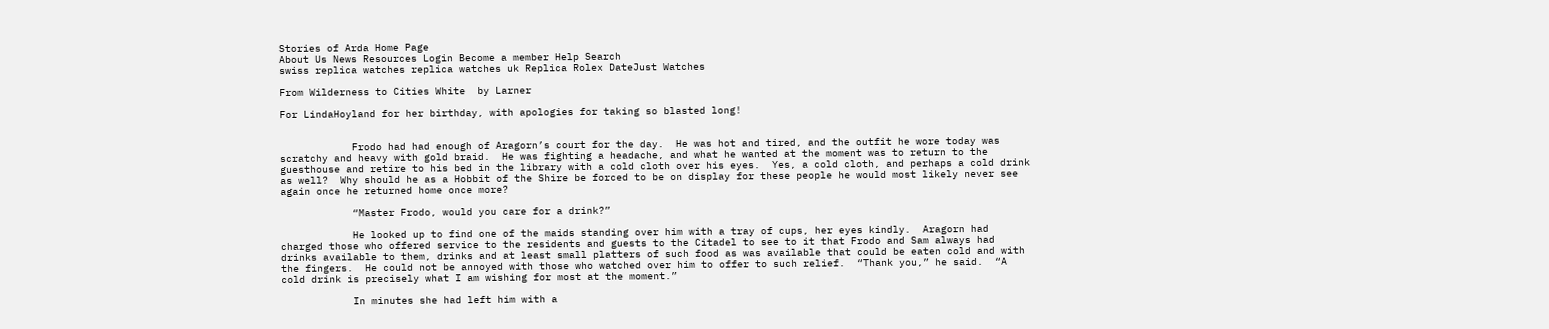Stories of Arda Home Page
About Us News Resources Login Become a member Help Search
swiss replica watches replica watches uk Replica Rolex DateJust Watches

From Wilderness to Cities White  by Larner

For LindaHoyland for her birthday, with apologies for taking so blasted long!


            Frodo had had enough of Aragorn’s court for the day.  He was hot and tired, and the outfit he wore today was scratchy and heavy with gold braid.  He was fighting a headache, and what he wanted at the moment was to return to the guesthouse and retire to his bed in the library with a cold cloth over his eyes.  Yes, a cold cloth, and perhaps a cold drink as well?  Why should he as a Hobbit of the Shire be forced to be on display for these people he would most likely never see again once he returned home once more?

            “Master Frodo, would you care for a drink?”

            He looked up to find one of the maids standing over him with a tray of cups, her eyes kindly.  Aragorn had charged those who offered service to the residents and guests to the Citadel to see to it that Frodo and Sam always had drinks available to them, drinks and at least small platters of such food as was available that could be eaten cold and with the fingers.  He could not be annoyed with those who watched over him to offer to such relief.  “Thank you,” he said.  “A cold drink is precisely what I am wishing for most at the moment.”

            In minutes she had left him with a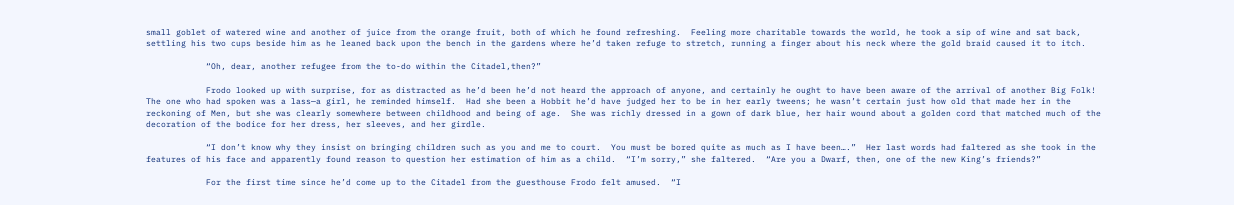small goblet of watered wine and another of juice from the orange fruit, both of which he found refreshing.  Feeling more charitable towards the world, he took a sip of wine and sat back, settling his two cups beside him as he leaned back upon the bench in the gardens where he’d taken refuge to stretch, running a finger about his neck where the gold braid caused it to itch.

            “Oh, dear, another refugee from the to-do within the Citadel,then?”

            Frodo looked up with surprise, for as distracted as he’d been he’d not heard the approach of anyone, and certainly he ought to have been aware of the arrival of another Big Folk!  The one who had spoken was a lass—a girl, he reminded himself.  Had she been a Hobbit he’d have judged her to be in her early tweens; he wasn’t certain just how old that made her in the reckoning of Men, but she was clearly somewhere between childhood and being of age.  She was richly dressed in a gown of dark blue, her hair wound about a golden cord that matched much of the decoration of the bodice for her dress, her sleeves, and her girdle.

            “I don’t know why they insist on bringing children such as you and me to court.  You must be bored quite as much as I have been….”  Her last words had faltered as she took in the features of his face and apparently found reason to question her estimation of him as a child.  “I’m sorry,” she faltered.  “Are you a Dwarf, then, one of the new King’s friends?”

            For the first time since he’d come up to the Citadel from the guesthouse Frodo felt amused.  “I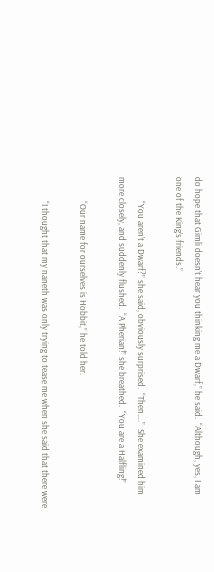do hope that Gimli doesn’t hear you thinking me a Dwarf,” he said.  “Although, yes, I am one of the King’s friends.”

            “You aren’t a Dwarf?” she said, obviously surprised.  “Then….”  She examined him more closely, and suddenly flushed.  “A Pherian!” she breathed.  “You are a Halfling!”

            “Our name for ourselves is Hobbit,” he told her.

            “I thought that my naneth was only trying to tease me when she said that there were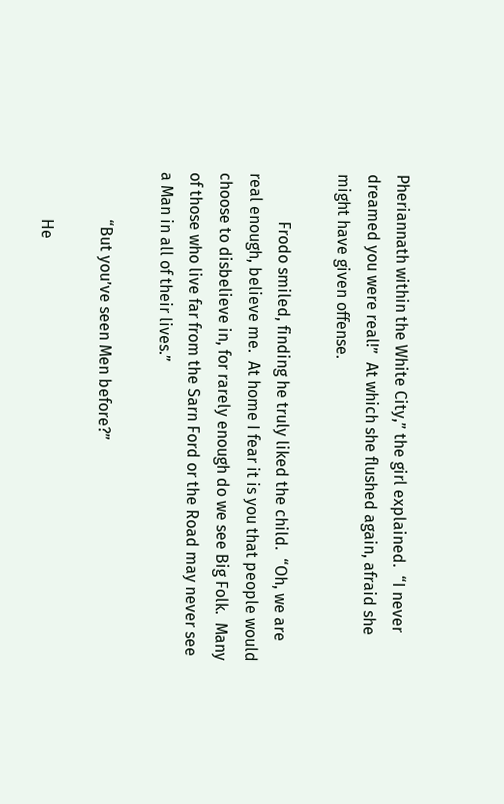Pheriannath within the White City,” the girl explained.  “I never dreamed you were real!”  At which she flushed again, afraid she might have given offense.

            Frodo smiled, finding he truly liked the child.  “Oh, we are real enough, believe me.  At home I fear it is you that people would choose to disbelieve in, for rarely enough do we see Big Folk.  Many of those who live far from the Sarn Ford or the Road may never see a Man in all of their lives.”

            “But you’ve seen Men before?”

            He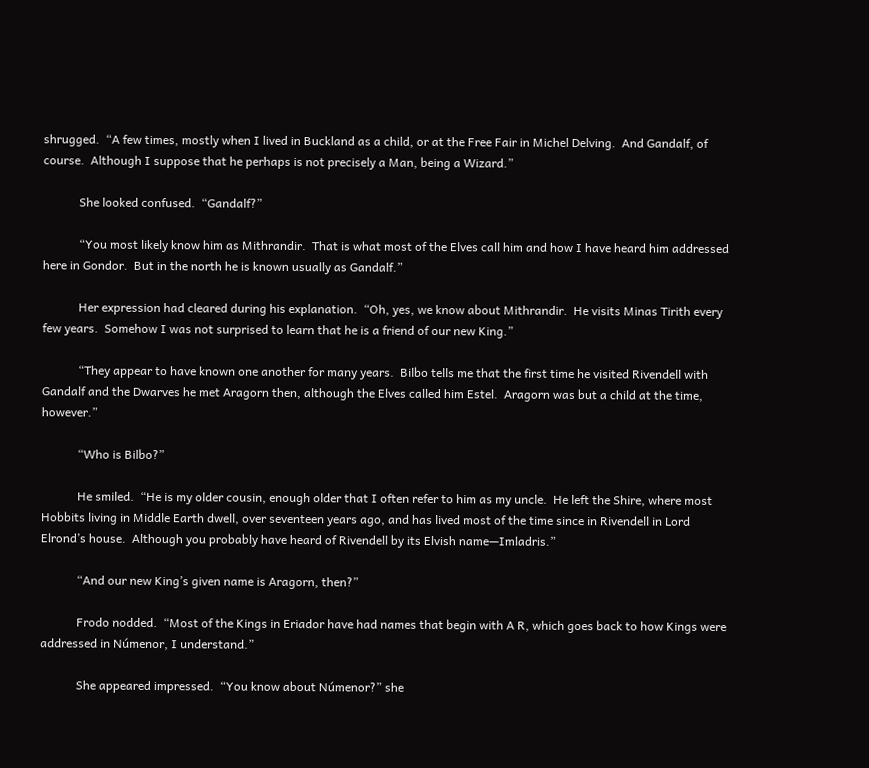shrugged.  “A few times, mostly when I lived in Buckland as a child, or at the Free Fair in Michel Delving.  And Gandalf, of course.  Although I suppose that he perhaps is not precisely a Man, being a Wizard.”

            She looked confused.  “Gandalf?”

            “You most likely know him as Mithrandir.  That is what most of the Elves call him and how I have heard him addressed here in Gondor.  But in the north he is known usually as Gandalf.”

            Her expression had cleared during his explanation.  “Oh, yes, we know about Mithrandir.  He visits Minas Tirith every few years.  Somehow I was not surprised to learn that he is a friend of our new King.”

            “They appear to have known one another for many years.  Bilbo tells me that the first time he visited Rivendell with Gandalf and the Dwarves he met Aragorn then, although the Elves called him Estel.  Aragorn was but a child at the time, however.”

            “Who is Bilbo?”

            He smiled.  “He is my older cousin, enough older that I often refer to him as my uncle.  He left the Shire, where most Hobbits living in Middle Earth dwell, over seventeen years ago, and has lived most of the time since in Rivendell in Lord Elrond’s house.  Although you probably have heard of Rivendell by its Elvish name—Imladris.”

            “And our new King’s given name is Aragorn, then?”

            Frodo nodded.  “Most of the Kings in Eriador have had names that begin with A R, which goes back to how Kings were addressed in Númenor, I understand.”

            She appeared impressed.  “You know about Númenor?” she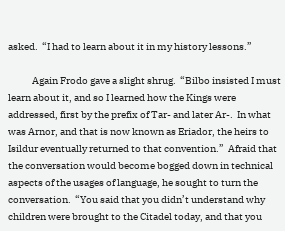asked.  “I had to learn about it in my history lessons.”

            Again Frodo gave a slight shrug.  “Bilbo insisted I must learn about it, and so I learned how the Kings were addressed, first by the prefix of Tar- and later Ar-.  In what was Arnor, and that is now known as Eriador, the heirs to Isildur eventually returned to that convention.”  Afraid that the conversation would become bogged down in technical aspects of the usages of language, he sought to turn the conversation.  “You said that you didn’t understand why children were brought to the Citadel today, and that you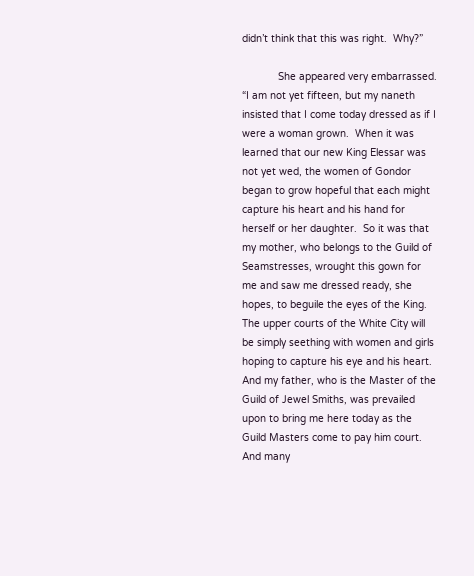didn’t think that this was right.  Why?”

            She appeared very embarrassed.  “I am not yet fifteen, but my naneth insisted that I come today dressed as if I were a woman grown.  When it was learned that our new King Elessar was not yet wed, the women of Gondor began to grow hopeful that each might capture his heart and his hand for herself or her daughter.  So it was that my mother, who belongs to the Guild of Seamstresses, wrought this gown for me and saw me dressed ready, she hopes, to beguile the eyes of the King.  The upper courts of the White City will be simply seething with women and girls hoping to capture his eye and his heart.  And my father, who is the Master of the Guild of Jewel Smiths, was prevailed upon to bring me here today as the Guild Masters come to pay him court.  And many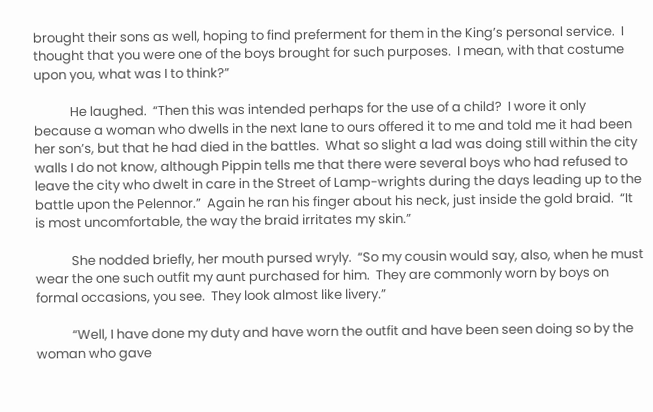brought their sons as well, hoping to find preferment for them in the King’s personal service.  I thought that you were one of the boys brought for such purposes.  I mean, with that costume upon you, what was I to think?”

            He laughed.  “Then this was intended perhaps for the use of a child?  I wore it only because a woman who dwells in the next lane to ours offered it to me and told me it had been her son’s, but that he had died in the battles.  What so slight a lad was doing still within the city walls I do not know, although Pippin tells me that there were several boys who had refused to leave the city who dwelt in care in the Street of Lamp-wrights during the days leading up to the battle upon the Pelennor.”  Again he ran his finger about his neck, just inside the gold braid.  “It is most uncomfortable, the way the braid irritates my skin.”

            She nodded briefly, her mouth pursed wryly.  “So my cousin would say, also, when he must wear the one such outfit my aunt purchased for him.  They are commonly worn by boys on formal occasions, you see.  They look almost like livery.”

            “Well, I have done my duty and have worn the outfit and have been seen doing so by the woman who gave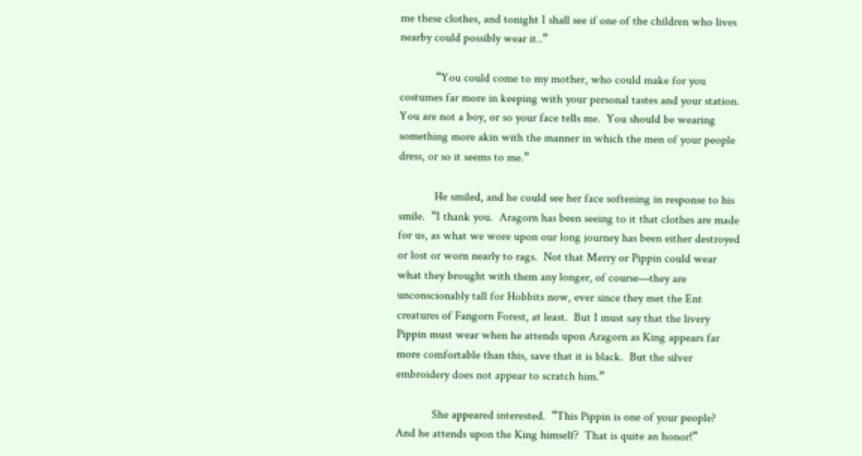me these clothes, and tonight I shall see if one of the children who lives nearby could possibly wear it..”

            “You could come to my mother, who could make for you costumes far more in keeping with your personal tastes and your station.  You are not a boy, or so your face tells me.  You should be wearing something more akin with the manner in which the men of your people dress, or so it seems to me.”

            He smiled, and he could see her face softening in response to his smile.  “I thank you.  Aragorn has been seeing to it that clothes are made for us, as what we wore upon our long journey has been either destroyed or lost or worn nearly to rags.  Not that Merry or Pippin could wear what they brought with them any longer, of course—they are unconscionably tall for Hobbits now, ever since they met the Ent creatures of Fangorn Forest, at least.  But I must say that the livery Pippin must wear when he attends upon Aragorn as King appears far more comfortable than this, save that it is black.  But the silver embroidery does not appear to scratch him.”

            She appeared interested.  “This Pippin is one of your people?  And he attends upon the King himself?  That is quite an honor!”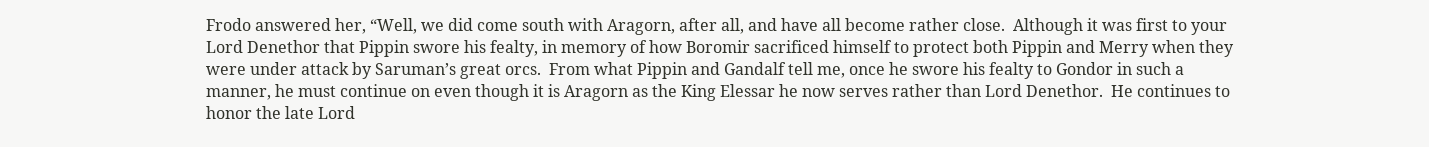Frodo answered her, “Well, we did come south with Aragorn, after all, and have all become rather close.  Although it was first to your Lord Denethor that Pippin swore his fealty, in memory of how Boromir sacrificed himself to protect both Pippin and Merry when they were under attack by Saruman’s great orcs.  From what Pippin and Gandalf tell me, once he swore his fealty to Gondor in such a manner, he must continue on even though it is Aragorn as the King Elessar he now serves rather than Lord Denethor.  He continues to honor the late Lord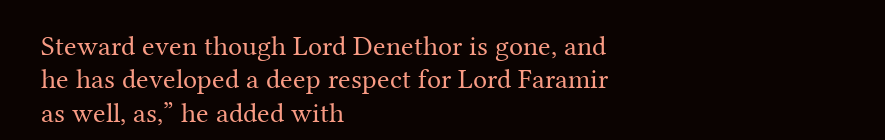Steward even though Lord Denethor is gone, and he has developed a deep respect for Lord Faramir as well, as,” he added with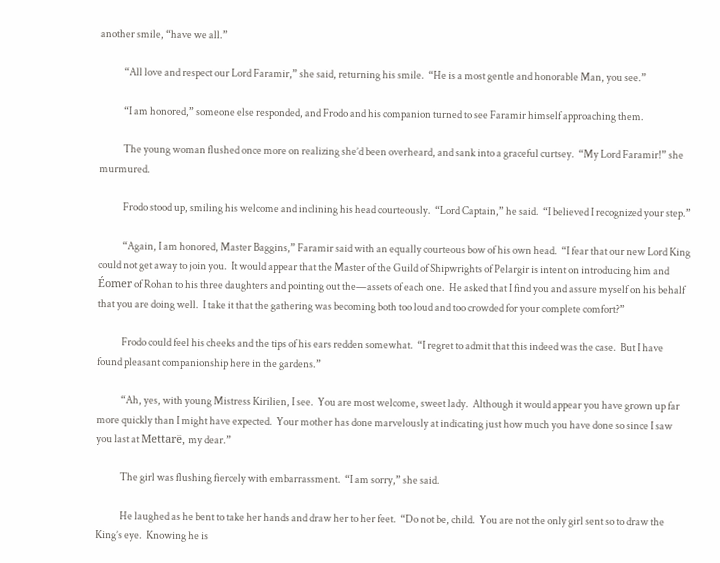another smile, “have we all.”

            “All love and respect our Lord Faramir,” she said, returning his smile.  “He is a most gentle and honorable Man, you see.”

            “I am honored,” someone else responded, and Frodo and his companion turned to see Faramir himself approaching them.

            The young woman flushed once more on realizing she’d been overheard, and sank into a graceful curtsey.  “My Lord Faramir!” she murmured.

            Frodo stood up, smiling his welcome and inclining his head courteously.  “Lord Captain,” he said.  “I believed I recognized your step.”

            “Again, I am honored, Master Baggins,” Faramir said with an equally courteous bow of his own head.  “I fear that our new Lord King could not get away to join you.  It would appear that the Master of the Guild of Shipwrights of Pelargir is intent on introducing him and Éomer of Rohan to his three daughters and pointing out the—assets of each one.  He asked that I find you and assure myself on his behalf that you are doing well.  I take it that the gathering was becoming both too loud and too crowded for your complete comfort?”

            Frodo could feel his cheeks and the tips of his ears redden somewhat.  “I regret to admit that this indeed was the case.  But I have found pleasant companionship here in the gardens.”

            “Ah, yes, with young Mistress Kirilien, I see.  You are most welcome, sweet lady.  Although it would appear you have grown up far more quickly than I might have expected.  Your mother has done marvelously at indicating just how much you have done so since I saw you last at Mettarë, my dear.”

            The girl was flushing fiercely with embarrassment.  “I am sorry,” she said.

            He laughed as he bent to take her hands and draw her to her feet.  “Do not be, child.  You are not the only girl sent so to draw the King’s eye.  Knowing he is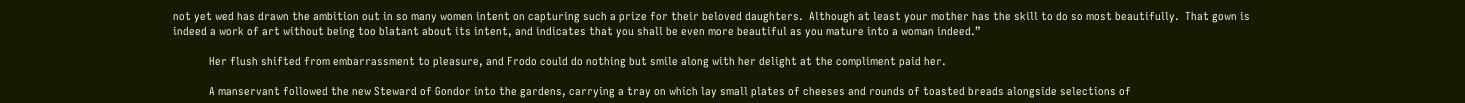not yet wed has drawn the ambition out in so many women intent on capturing such a prize for their beloved daughters.  Although at least your mother has the skill to do so most beautifully.  That gown is indeed a work of art without being too blatant about its intent, and indicates that you shall be even more beautiful as you mature into a woman indeed.”

            Her flush shifted from embarrassment to pleasure, and Frodo could do nothing but smile along with her delight at the compliment paid her.

            A manservant followed the new Steward of Gondor into the gardens, carrying a tray on which lay small plates of cheeses and rounds of toasted breads alongside selections of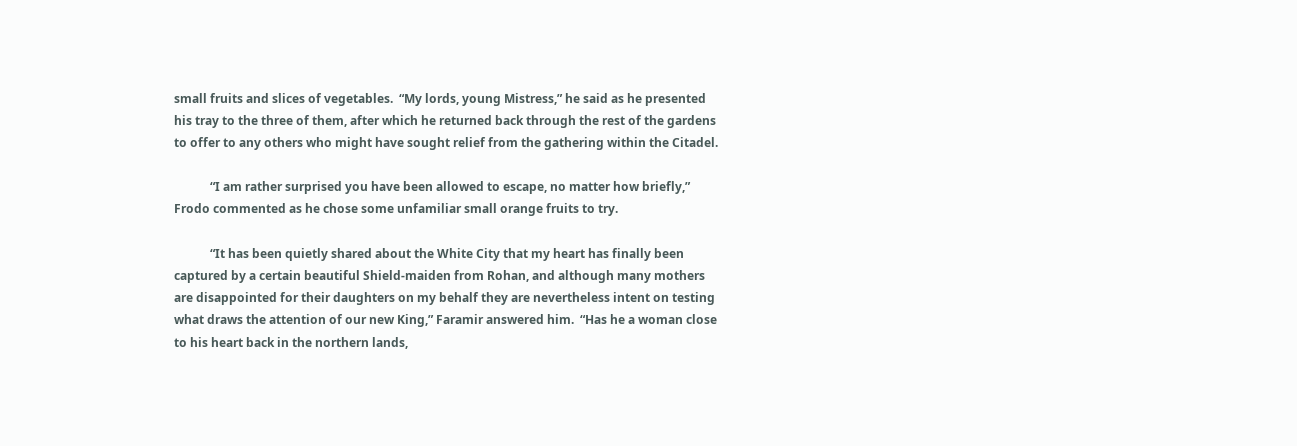small fruits and slices of vegetables.  “My lords, young Mistress,” he said as he presented his tray to the three of them, after which he returned back through the rest of the gardens to offer to any others who might have sought relief from the gathering within the Citadel.

            “I am rather surprised you have been allowed to escape, no matter how briefly,” Frodo commented as he chose some unfamiliar small orange fruits to try.

            “It has been quietly shared about the White City that my heart has finally been captured by a certain beautiful Shield-maiden from Rohan, and although many mothers are disappointed for their daughters on my behalf they are nevertheless intent on testing what draws the attention of our new King,” Faramir answered him.  “Has he a woman close to his heart back in the northern lands,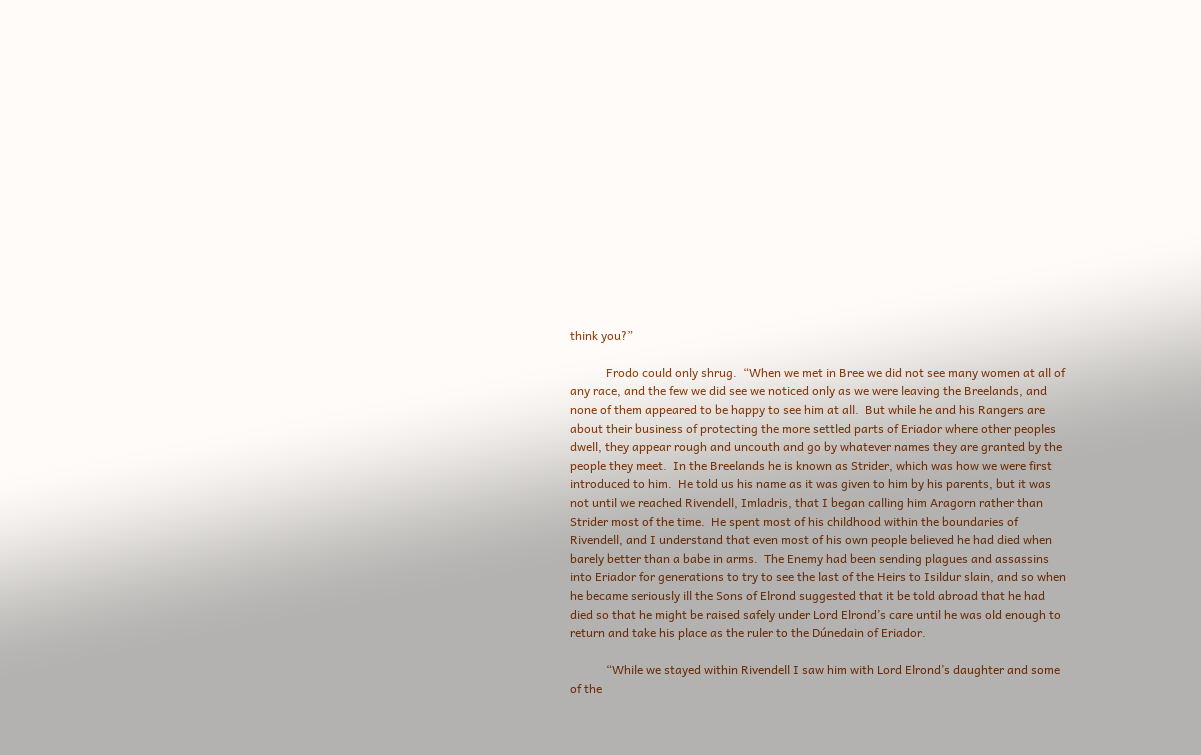think you?”

            Frodo could only shrug.  “When we met in Bree we did not see many women at all of any race, and the few we did see we noticed only as we were leaving the Breelands, and none of them appeared to be happy to see him at all.  But while he and his Rangers are about their business of protecting the more settled parts of Eriador where other peoples dwell, they appear rough and uncouth and go by whatever names they are granted by the people they meet.  In the Breelands he is known as Strider, which was how we were first introduced to him.  He told us his name as it was given to him by his parents, but it was not until we reached Rivendell, Imladris, that I began calling him Aragorn rather than Strider most of the time.  He spent most of his childhood within the boundaries of Rivendell, and I understand that even most of his own people believed he had died when barely better than a babe in arms.  The Enemy had been sending plagues and assassins into Eriador for generations to try to see the last of the Heirs to Isildur slain, and so when he became seriously ill the Sons of Elrond suggested that it be told abroad that he had died so that he might be raised safely under Lord Elrond’s care until he was old enough to return and take his place as the ruler to the Dúnedain of Eriador.

            “While we stayed within Rivendell I saw him with Lord Elrond’s daughter and some of the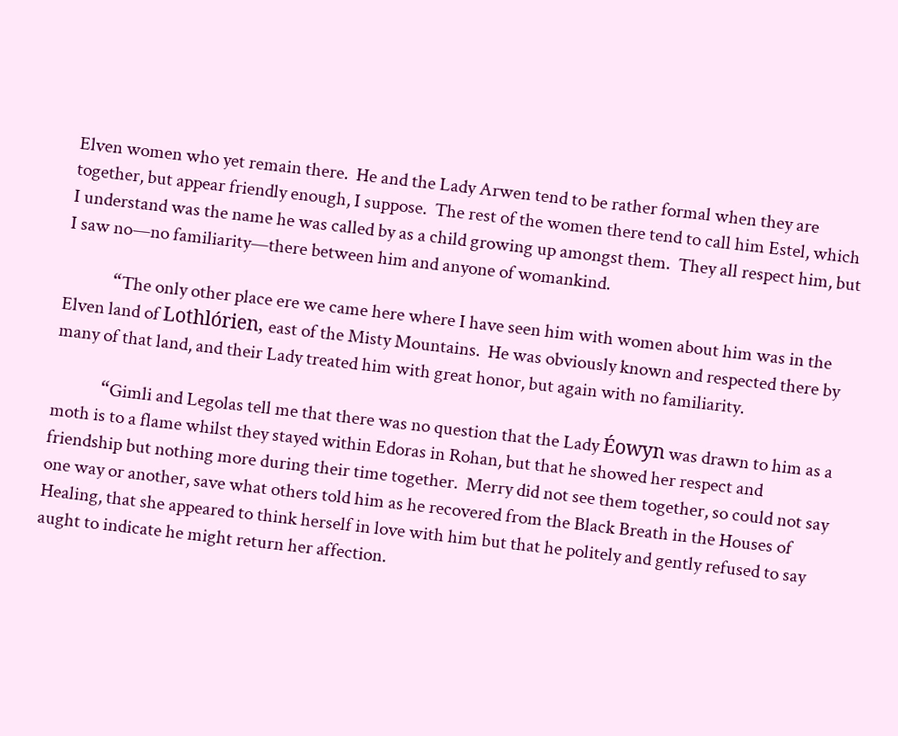Elven women who yet remain there.  He and the Lady Arwen tend to be rather formal when they are together, but appear friendly enough, I suppose.  The rest of the women there tend to call him Estel, which I understand was the name he was called by as a child growing up amongst them.  They all respect him, but I saw no—no familiarity—there between him and anyone of womankind.

            “The only other place ere we came here where I have seen him with women about him was in the Elven land of Lothlórien, east of the Misty Mountains.  He was obviously known and respected there by many of that land, and their Lady treated him with great honor, but again with no familiarity.

            “Gimli and Legolas tell me that there was no question that the Lady Éowyn was drawn to him as a moth is to a flame whilst they stayed within Edoras in Rohan, but that he showed her respect and friendship but nothing more during their time together.  Merry did not see them together, so could not say one way or another, save what others told him as he recovered from the Black Breath in the Houses of Healing, that she appeared to think herself in love with him but that he politely and gently refused to say aught to indicate he might return her affection.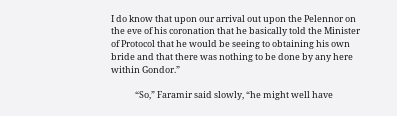I do know that upon our arrival out upon the Pelennor on the eve of his coronation that he basically told the Minister of Protocol that he would be seeing to obtaining his own bride and that there was nothing to be done by any here within Gondor.”

            “So,” Faramir said slowly, “he might well have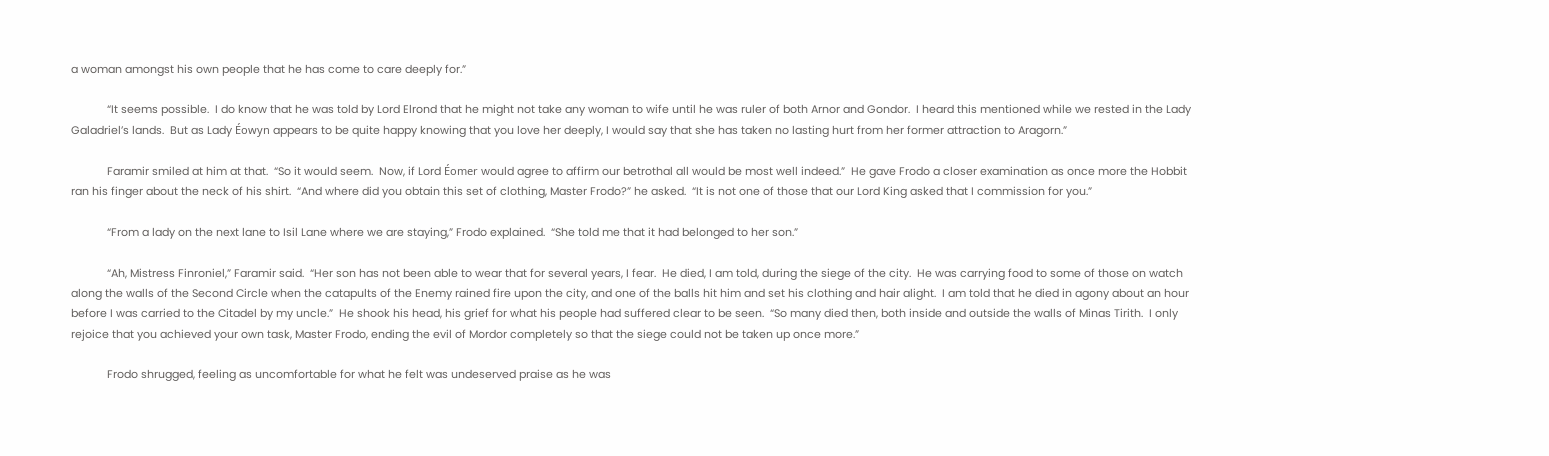a woman amongst his own people that he has come to care deeply for.”

            “It seems possible.  I do know that he was told by Lord Elrond that he might not take any woman to wife until he was ruler of both Arnor and Gondor.  I heard this mentioned while we rested in the Lady Galadriel’s lands.  But as Lady Éowyn appears to be quite happy knowing that you love her deeply, I would say that she has taken no lasting hurt from her former attraction to Aragorn.”

            Faramir smiled at him at that.  “So it would seem.  Now, if Lord Éomer would agree to affirm our betrothal all would be most well indeed.”  He gave Frodo a closer examination as once more the Hobbit ran his finger about the neck of his shirt.  “And where did you obtain this set of clothing, Master Frodo?” he asked.  “It is not one of those that our Lord King asked that I commission for you.”

            “From a lady on the next lane to Isil Lane where we are staying,” Frodo explained.  “She told me that it had belonged to her son.”

            “Ah, Mistress Finroniel,” Faramir said.  “Her son has not been able to wear that for several years, I fear.  He died, I am told, during the siege of the city.  He was carrying food to some of those on watch along the walls of the Second Circle when the catapults of the Enemy rained fire upon the city, and one of the balls hit him and set his clothing and hair alight.  I am told that he died in agony about an hour before I was carried to the Citadel by my uncle.”  He shook his head, his grief for what his people had suffered clear to be seen.  “So many died then, both inside and outside the walls of Minas Tirith.  I only rejoice that you achieved your own task, Master Frodo, ending the evil of Mordor completely so that the siege could not be taken up once more.”

            Frodo shrugged, feeling as uncomfortable for what he felt was undeserved praise as he was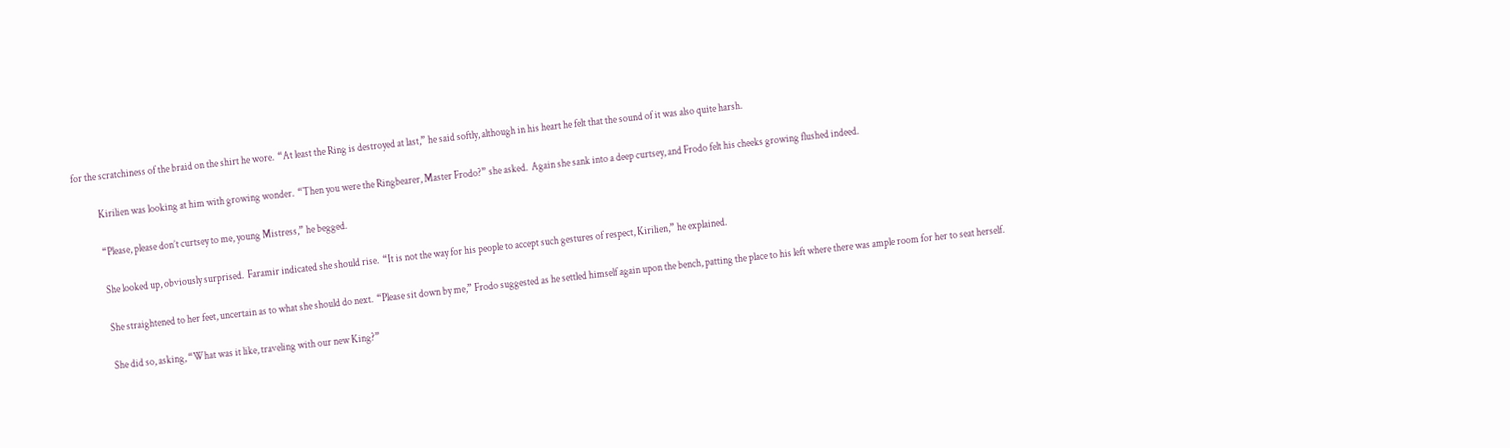for the scratchiness of the braid on the shirt he wore.  “At least the Ring is destroyed at last,” he said softly, although in his heart he felt that the sound of it was also quite harsh.

            Kirilien was looking at him with growing wonder.  “Then you were the Ringbearer, Master Frodo?” she asked.  Again she sank into a deep curtsey, and Frodo felt his cheeks growing flushed indeed.

            “Please, please don’t curtsey to me, young Mistress,” he begged.

            She looked up, obviously surprised.  Faramir indicated she should rise.  “It is not the way for his people to accept such gestures of respect, Kirilien,” he explained.

            She straightened to her feet, uncertain as to what she should do next.  “Please sit down by me,” Frodo suggested as he settled himself again upon the bench, patting the place to his left where there was ample room for her to seat herself.

            She did so, asking, “What was it like, traveling with our new King?”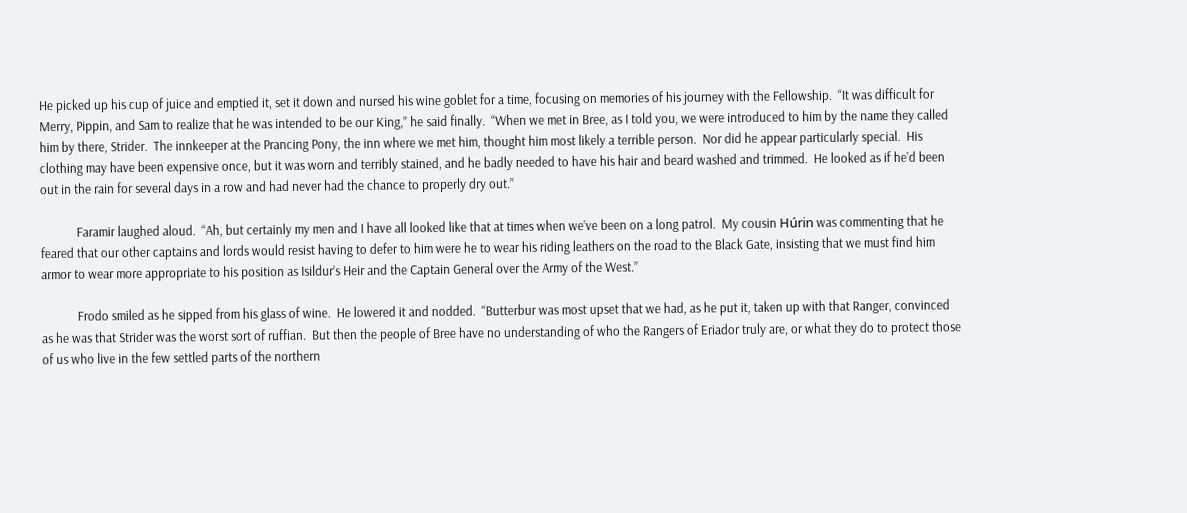He picked up his cup of juice and emptied it, set it down and nursed his wine goblet for a time, focusing on memories of his journey with the Fellowship.  “It was difficult for Merry, Pippin, and Sam to realize that he was intended to be our King,” he said finally.  “When we met in Bree, as I told you, we were introduced to him by the name they called him by there, Strider.  The innkeeper at the Prancing Pony, the inn where we met him, thought him most likely a terrible person.  Nor did he appear particularly special.  His clothing may have been expensive once, but it was worn and terribly stained, and he badly needed to have his hair and beard washed and trimmed.  He looked as if he’d been out in the rain for several days in a row and had never had the chance to properly dry out.”

            Faramir laughed aloud.  “Ah, but certainly my men and I have all looked like that at times when we’ve been on a long patrol.  My cousin Húrin was commenting that he feared that our other captains and lords would resist having to defer to him were he to wear his riding leathers on the road to the Black Gate, insisting that we must find him armor to wear more appropriate to his position as Isildur’s Heir and the Captain General over the Army of the West.”

            Frodo smiled as he sipped from his glass of wine.  He lowered it and nodded.  “Butterbur was most upset that we had, as he put it, taken up with that Ranger, convinced as he was that Strider was the worst sort of ruffian.  But then the people of Bree have no understanding of who the Rangers of Eriador truly are, or what they do to protect those of us who live in the few settled parts of the northern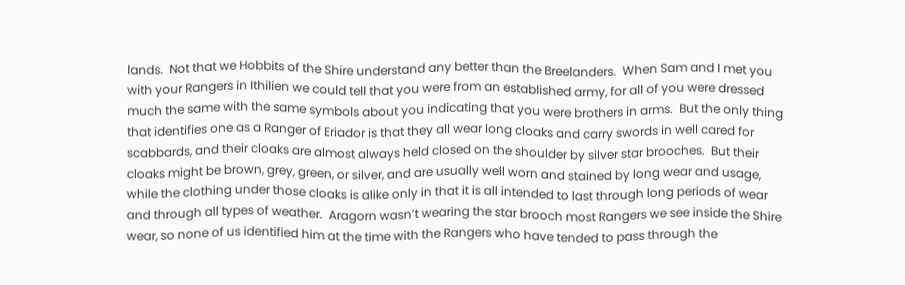lands.  Not that we Hobbits of the Shire understand any better than the Breelanders.  When Sam and I met you with your Rangers in Ithilien we could tell that you were from an established army, for all of you were dressed much the same with the same symbols about you indicating that you were brothers in arms.  But the only thing that identifies one as a Ranger of Eriador is that they all wear long cloaks and carry swords in well cared for scabbards, and their cloaks are almost always held closed on the shoulder by silver star brooches.  But their cloaks might be brown, grey, green, or silver, and are usually well worn and stained by long wear and usage, while the clothing under those cloaks is alike only in that it is all intended to last through long periods of wear and through all types of weather.  Aragorn wasn’t wearing the star brooch most Rangers we see inside the Shire wear, so none of us identified him at the time with the Rangers who have tended to pass through the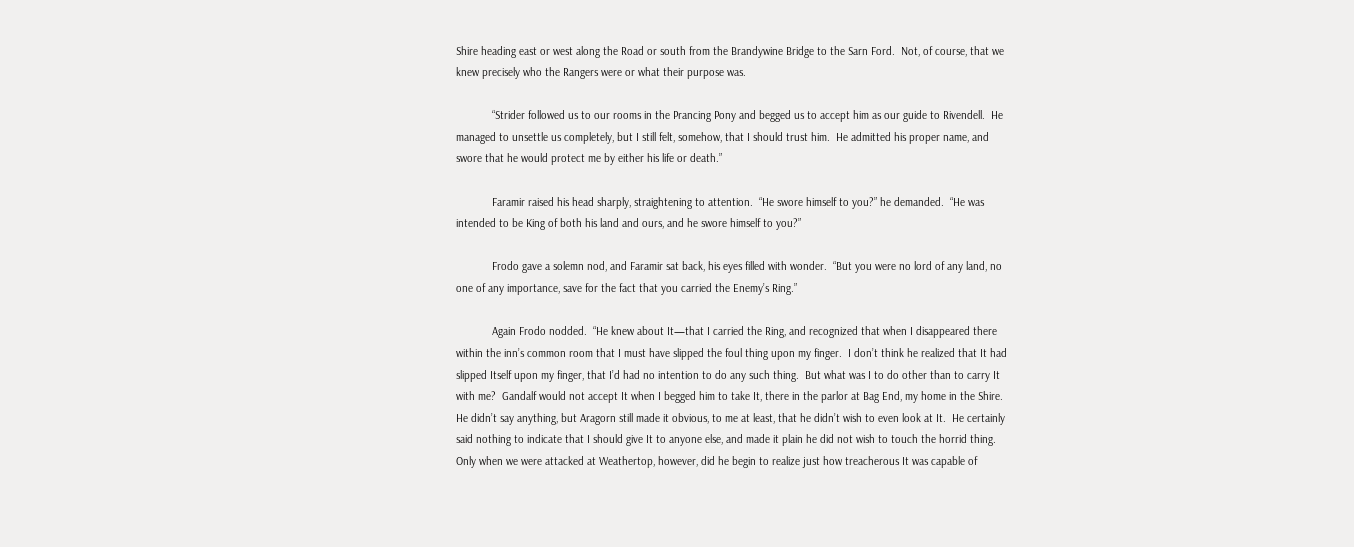Shire heading east or west along the Road or south from the Brandywine Bridge to the Sarn Ford.  Not, of course, that we knew precisely who the Rangers were or what their purpose was.

            “Strider followed us to our rooms in the Prancing Pony and begged us to accept him as our guide to Rivendell.  He managed to unsettle us completely, but I still felt, somehow, that I should trust him.  He admitted his proper name, and swore that he would protect me by either his life or death.”

            Faramir raised his head sharply, straightening to attention.  “He swore himself to you?” he demanded.  “He was intended to be King of both his land and ours, and he swore himself to you?”

            Frodo gave a solemn nod, and Faramir sat back, his eyes filled with wonder.  “But you were no lord of any land, no one of any importance, save for the fact that you carried the Enemy’s Ring.”

            Again Frodo nodded.  “He knew about It—that I carried the Ring, and recognized that when I disappeared there within the inn’s common room that I must have slipped the foul thing upon my finger.  I don’t think he realized that It had slipped Itself upon my finger, that I’d had no intention to do any such thing.  But what was I to do other than to carry It with me?  Gandalf would not accept It when I begged him to take It, there in the parlor at Bag End, my home in the Shire.  He didn’t say anything, but Aragorn still made it obvious, to me at least, that he didn’t wish to even look at It.  He certainly said nothing to indicate that I should give It to anyone else, and made it plain he did not wish to touch the horrid thing.  Only when we were attacked at Weathertop, however, did he begin to realize just how treacherous It was capable of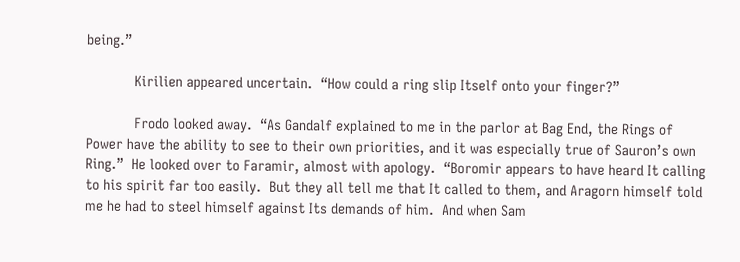being.”

            Kirilien appeared uncertain.  “How could a ring slip Itself onto your finger?”

            Frodo looked away.  “As Gandalf explained to me in the parlor at Bag End, the Rings of Power have the ability to see to their own priorities, and it was especially true of Sauron’s own Ring.”  He looked over to Faramir, almost with apology.  “Boromir appears to have heard It calling to his spirit far too easily.  But they all tell me that It called to them, and Aragorn himself told me he had to steel himself against Its demands of him.  And when Sam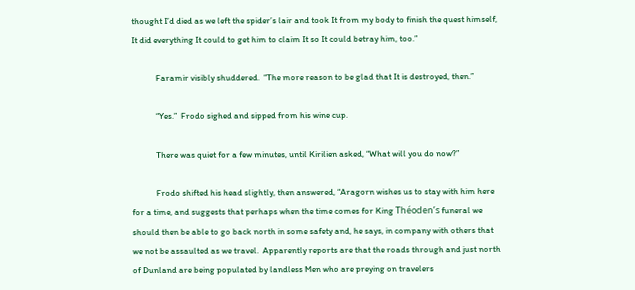thought I’d died as we left the spider’s lair and took It from my body to finish the quest himself, It did everything It could to get him to claim It so It could betray him, too.”

            Faramir visibly shuddered.  “The more reason to be glad that It is destroyed, then.”

            “Yes.”  Frodo sighed and sipped from his wine cup.

            There was quiet for a few minutes, until Kirilien asked, “What will you do now?”

            Frodo shifted his head slightly, then answered, “Aragorn wishes us to stay with him here for a time, and suggests that perhaps when the time comes for King Théoden’s funeral we should then be able to go back north in some safety and, he says, in company with others that we not be assaulted as we travel.  Apparently reports are that the roads through and just north of Dunland are being populated by landless Men who are preying on travelers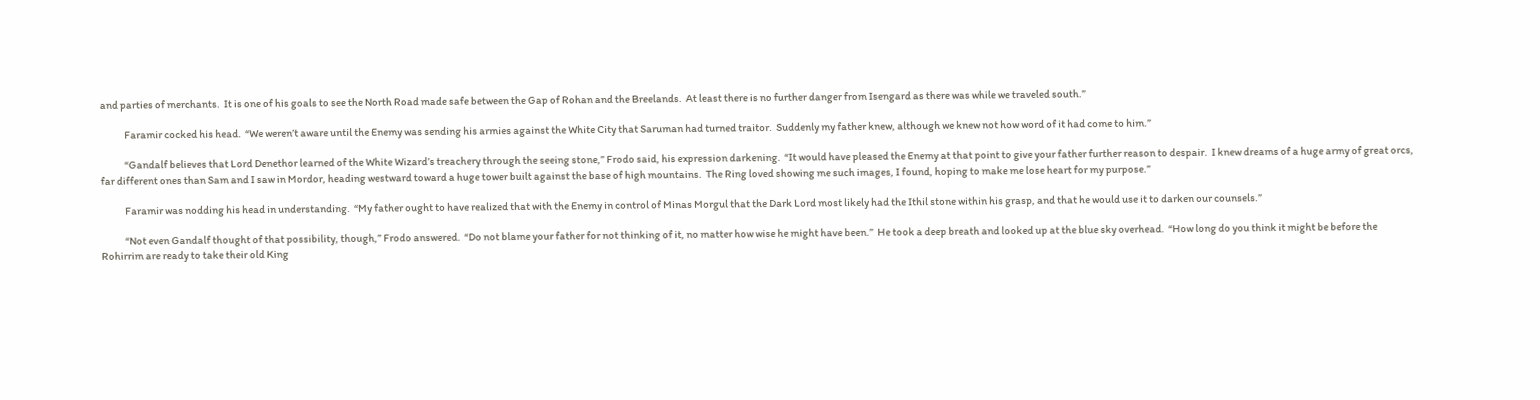and parties of merchants.  It is one of his goals to see the North Road made safe between the Gap of Rohan and the Breelands.  At least there is no further danger from Isengard as there was while we traveled south.”

            Faramir cocked his head.  “We weren’t aware until the Enemy was sending his armies against the White City that Saruman had turned traitor.  Suddenly my father knew, although we knew not how word of it had come to him.”

            “Gandalf believes that Lord Denethor learned of the White Wizard’s treachery through the seeing stone,” Frodo said, his expression darkening.  “It would have pleased the Enemy at that point to give your father further reason to despair.  I knew dreams of a huge army of great orcs, far different ones than Sam and I saw in Mordor, heading westward toward a huge tower built against the base of high mountains.  The Ring loved showing me such images, I found, hoping to make me lose heart for my purpose.”

            Faramir was nodding his head in understanding.  “My father ought to have realized that with the Enemy in control of Minas Morgul that the Dark Lord most likely had the Ithil stone within his grasp, and that he would use it to darken our counsels.”

            “Not even Gandalf thought of that possibility, though,” Frodo answered.  “Do not blame your father for not thinking of it, no matter how wise he might have been.”  He took a deep breath and looked up at the blue sky overhead.  “How long do you think it might be before the Rohirrim are ready to take their old King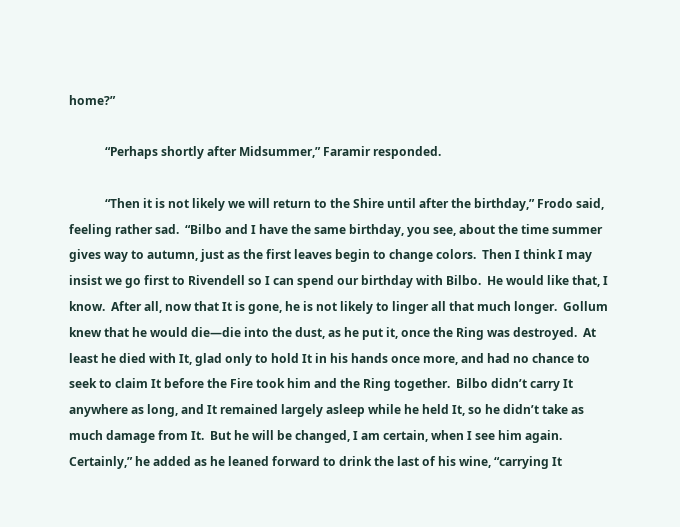home?”

            “Perhaps shortly after Midsummer,” Faramir responded.

            “Then it is not likely we will return to the Shire until after the birthday,” Frodo said, feeling rather sad.  “Bilbo and I have the same birthday, you see, about the time summer gives way to autumn, just as the first leaves begin to change colors.  Then I think I may insist we go first to Rivendell so I can spend our birthday with Bilbo.  He would like that, I know.  After all, now that It is gone, he is not likely to linger all that much longer.  Gollum knew that he would die—die into the dust, as he put it, once the Ring was destroyed.  At least he died with It, glad only to hold It in his hands once more, and had no chance to seek to claim It before the Fire took him and the Ring together.  Bilbo didn’t carry It anywhere as long, and It remained largely asleep while he held It, so he didn’t take as much damage from It.  But he will be changed, I am certain, when I see him again.  Certainly,” he added as he leaned forward to drink the last of his wine, “carrying It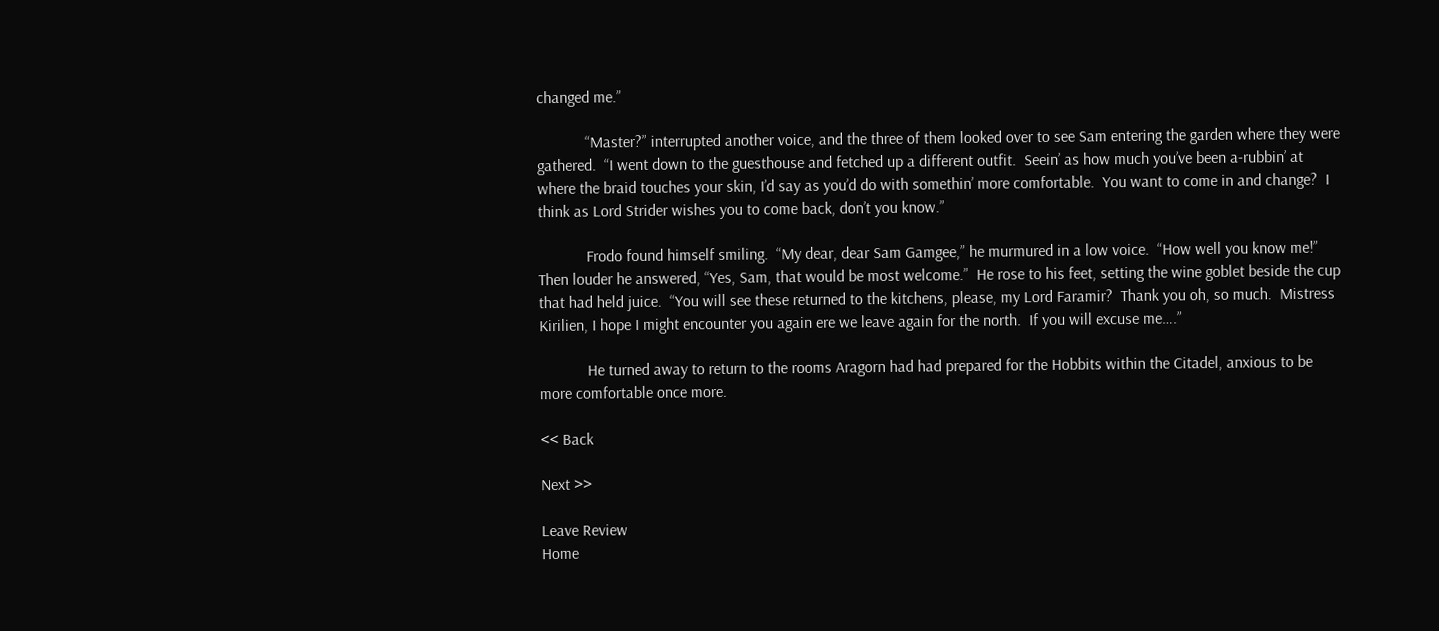changed me.”

            “Master?” interrupted another voice, and the three of them looked over to see Sam entering the garden where they were gathered.  “I went down to the guesthouse and fetched up a different outfit.  Seein’ as how much you’ve been a-rubbin’ at where the braid touches your skin, I’d say as you’d do with somethin’ more comfortable.  You want to come in and change?  I think as Lord Strider wishes you to come back, don’t you know.”

            Frodo found himself smiling.  “My dear, dear Sam Gamgee,” he murmured in a low voice.  “How well you know me!”  Then louder he answered, “Yes, Sam, that would be most welcome.”  He rose to his feet, setting the wine goblet beside the cup that had held juice.  “You will see these returned to the kitchens, please, my Lord Faramir?  Thank you oh, so much.  Mistress Kirilien, I hope I might encounter you again ere we leave again for the north.  If you will excuse me….”

            He turned away to return to the rooms Aragorn had had prepared for the Hobbits within the Citadel, anxious to be more comfortable once more.

<< Back

Next >>

Leave Review
Home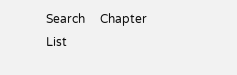Search     Chapter List